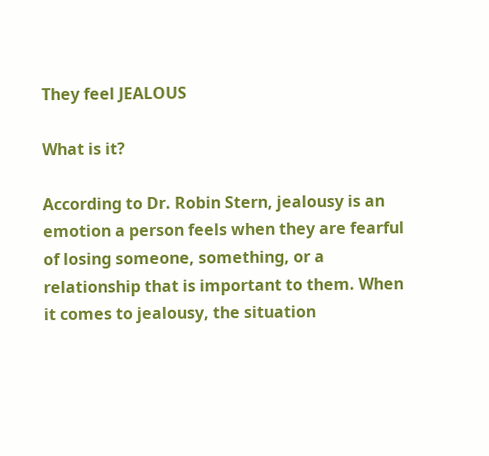They feel JEALOUS

What is it?

According to Dr. Robin Stern, jealousy is an emotion a person feels when they are fearful of losing someone, something, or a relationship that is important to them. When it comes to jealousy, the situation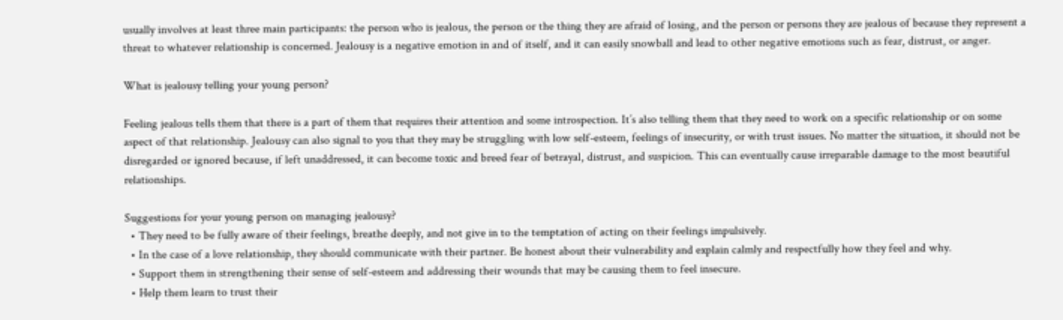usually involves at least three main participants: the person who is jealous, the person or the thing they are afraid of losing, and the person or persons they are jealous of because they represent a threat to whatever relationship is concerned. Jealousy is a negative emotion in and of itself, and it can easily snowball and lead to other negative emotions such as fear, distrust, or anger.

What is jealousy telling your young person?

Feeling jealous tells them that there is a part of them that requires their attention and some introspection. It’s also telling them that they need to work on a specific relationship or on some aspect of that relationship. Jealousy can also signal to you that they may be struggling with low self-esteem, feelings of insecurity, or with trust issues. No matter the situation, it should not be disregarded or ignored because, if left unaddressed, it can become toxic and breed fear of betrayal, distrust, and suspicion. This can eventually cause irreparable damage to the most beautiful relationships.

Suggestions for your young person on managing jealousy?
  • They need to be fully aware of their feelings, breathe deeply, and not give in to the temptation of acting on their feelings impulsively.
  • In the case of a love relationship, they should communicate with their partner. Be honest about their vulnerability and explain calmly and respectfully how they feel and why.
  • Support them in strengthening their sense of self-esteem and addressing their wounds that may be causing them to feel insecure.
  • Help them learn to trust their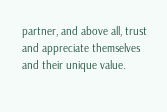partner, and above all, trust and appreciate themselves and their unique value.